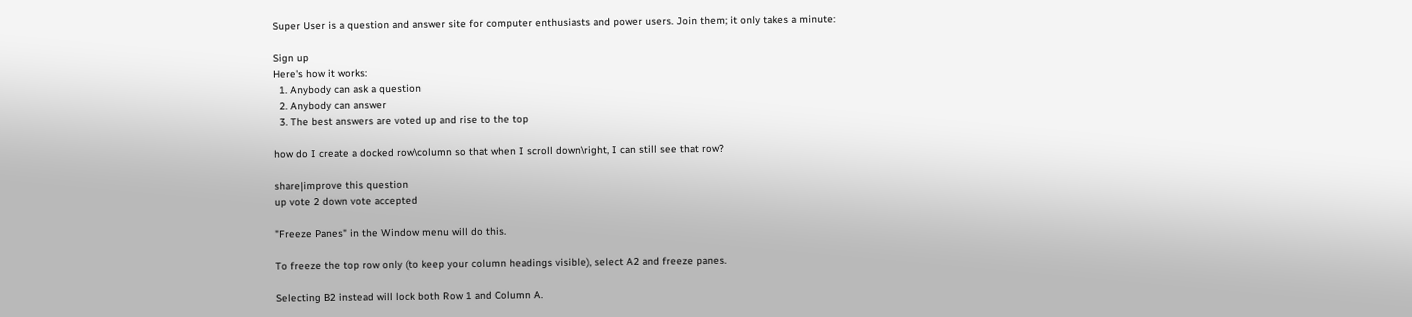Super User is a question and answer site for computer enthusiasts and power users. Join them; it only takes a minute:

Sign up
Here's how it works:
  1. Anybody can ask a question
  2. Anybody can answer
  3. The best answers are voted up and rise to the top

how do I create a docked row\column so that when I scroll down\right, I can still see that row?

share|improve this question
up vote 2 down vote accepted

"Freeze Panes" in the Window menu will do this.

To freeze the top row only (to keep your column headings visible), select A2 and freeze panes.

Selecting B2 instead will lock both Row 1 and Column A.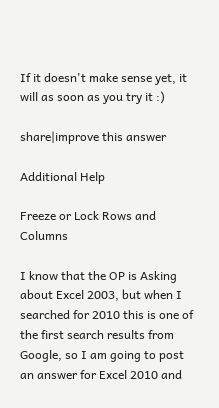If it doesn't make sense yet, it will as soon as you try it :)

share|improve this answer

Additional Help

Freeze or Lock Rows and Columns

I know that the OP is Asking about Excel 2003, but when I searched for 2010 this is one of the first search results from Google, so I am going to post an answer for Excel 2010 and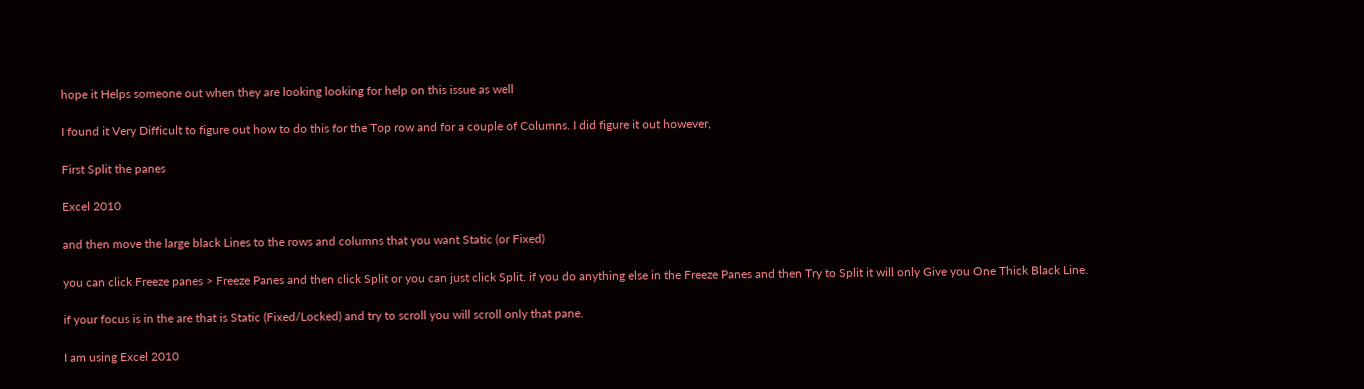hope it Helps someone out when they are looking looking for help on this issue as well

I found it Very Difficult to figure out how to do this for the Top row and for a couple of Columns. I did figure it out however,

First Split the panes

Excel 2010

and then move the large black Lines to the rows and columns that you want Static (or Fixed)

you can click Freeze panes > Freeze Panes and then click Split or you can just click Split. if you do anything else in the Freeze Panes and then Try to Split it will only Give you One Thick Black Line.

if your focus is in the are that is Static (Fixed/Locked) and try to scroll you will scroll only that pane.

I am using Excel 2010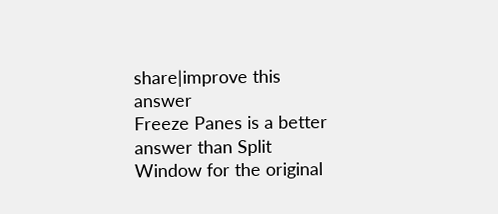share|improve this answer
Freeze Panes is a better answer than Split Window for the original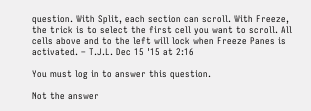question. With Split, each section can scroll. With Freeze, the trick is to select the first cell you want to scroll. All cells above and to the left will lock when Freeze Panes is activated. – T.J.L. Dec 15 '15 at 2:16

You must log in to answer this question.

Not the answer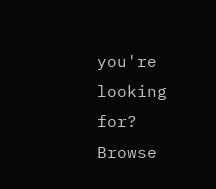you're looking for? Browse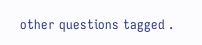other questions tagged .